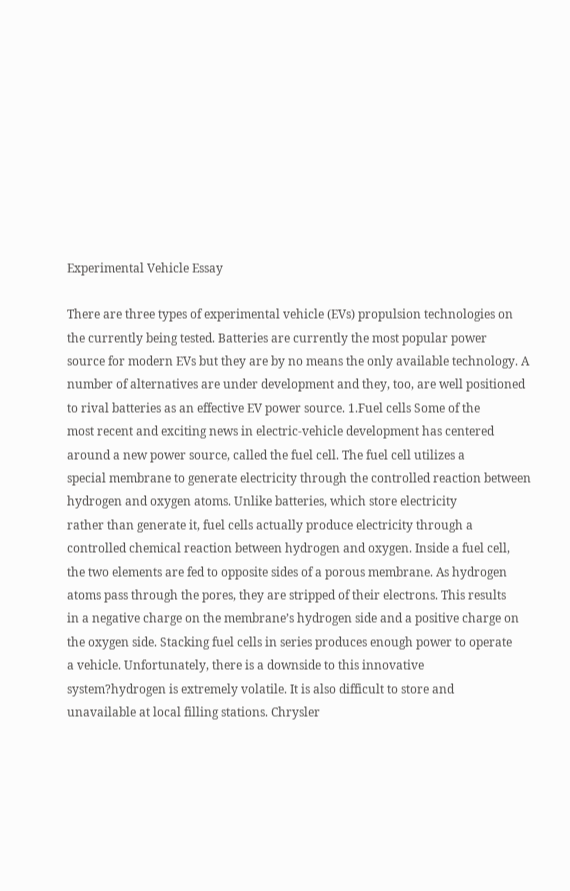Experimental Vehicle Essay

There are three types of experimental vehicle (EVs) propulsion technologies on
the currently being tested. Batteries are currently the most popular power
source for modern EVs but they are by no means the only available technology. A
number of alternatives are under development and they, too, are well positioned
to rival batteries as an effective EV power source. 1.Fuel cells Some of the
most recent and exciting news in electric-vehicle development has centered
around a new power source, called the fuel cell. The fuel cell utilizes a
special membrane to generate electricity through the controlled reaction between
hydrogen and oxygen atoms. Unlike batteries, which store electricity
rather than generate it, fuel cells actually produce electricity through a
controlled chemical reaction between hydrogen and oxygen. Inside a fuel cell,
the two elements are fed to opposite sides of a porous membrane. As hydrogen
atoms pass through the pores, they are stripped of their electrons. This results
in a negative charge on the membrane’s hydrogen side and a positive charge on
the oxygen side. Stacking fuel cells in series produces enough power to operate
a vehicle. Unfortunately, there is a downside to this innovative
system?hydrogen is extremely volatile. It is also difficult to store and
unavailable at local filling stations. Chrysler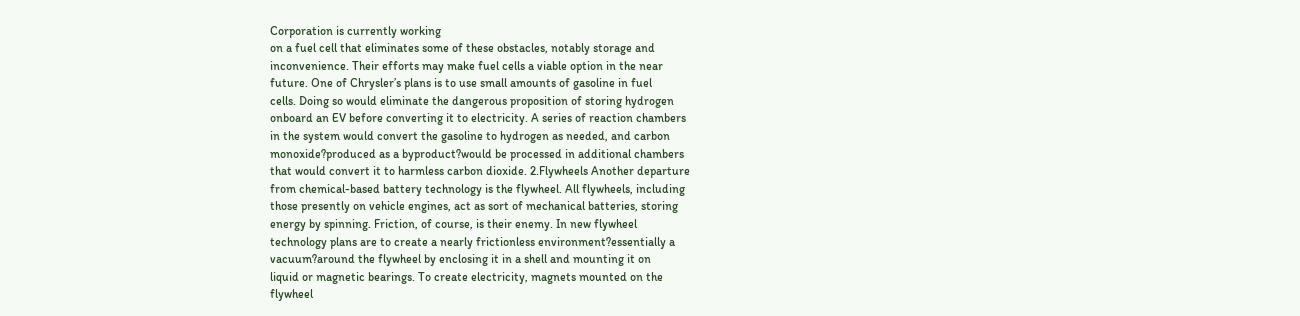Corporation is currently working
on a fuel cell that eliminates some of these obstacles, notably storage and
inconvenience. Their efforts may make fuel cells a viable option in the near
future. One of Chrysler’s plans is to use small amounts of gasoline in fuel
cells. Doing so would eliminate the dangerous proposition of storing hydrogen
onboard an EV before converting it to electricity. A series of reaction chambers
in the system would convert the gasoline to hydrogen as needed, and carbon
monoxide?produced as a byproduct?would be processed in additional chambers
that would convert it to harmless carbon dioxide. 2.Flywheels Another departure
from chemical-based battery technology is the flywheel. All flywheels, including
those presently on vehicle engines, act as sort of mechanical batteries, storing
energy by spinning. Friction, of course, is their enemy. In new flywheel
technology plans are to create a nearly frictionless environment?essentially a
vacuum?around the flywheel by enclosing it in a shell and mounting it on
liquid or magnetic bearings. To create electricity, magnets mounted on the
flywheel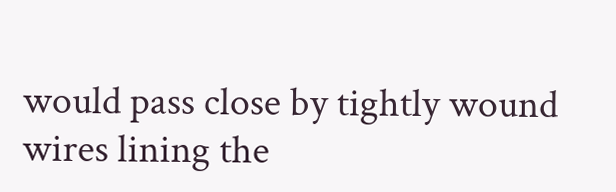would pass close by tightly wound wires lining the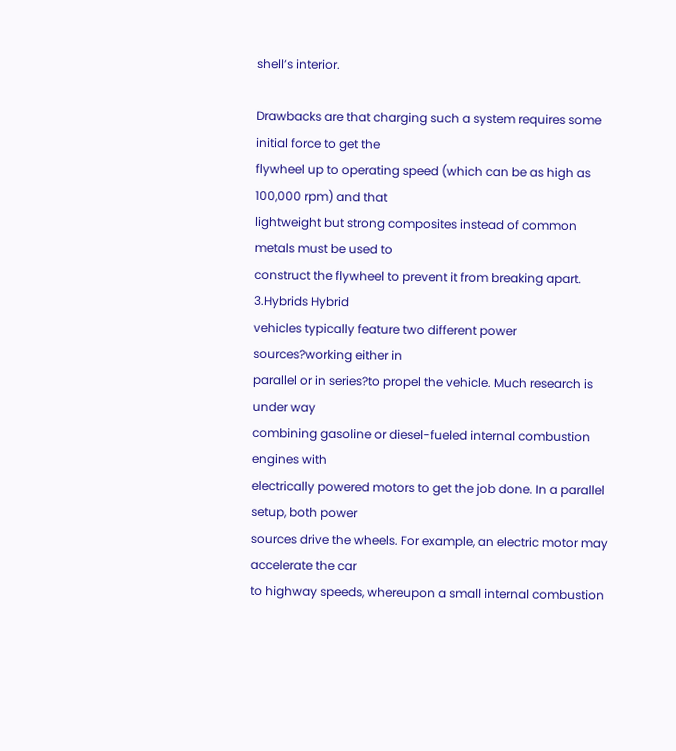shell’s interior.

Drawbacks are that charging such a system requires some initial force to get the
flywheel up to operating speed (which can be as high as 100,000 rpm) and that
lightweight but strong composites instead of common metals must be used to
construct the flywheel to prevent it from breaking apart. 3.Hybrids Hybrid
vehicles typically feature two different power sources?working either in
parallel or in series?to propel the vehicle. Much research is under way
combining gasoline or diesel-fueled internal combustion engines with
electrically powered motors to get the job done. In a parallel setup, both power
sources drive the wheels. For example, an electric motor may accelerate the car
to highway speeds, whereupon a small internal combustion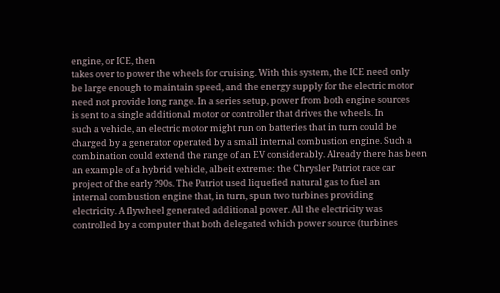engine, or ICE, then
takes over to power the wheels for cruising. With this system, the ICE need only
be large enough to maintain speed, and the energy supply for the electric motor
need not provide long range. In a series setup, power from both engine sources
is sent to a single additional motor or controller that drives the wheels. In
such a vehicle, an electric motor might run on batteries that in turn could be
charged by a generator operated by a small internal combustion engine. Such a
combination could extend the range of an EV considerably. Already there has been
an example of a hybrid vehicle, albeit extreme: the Chrysler Patriot race car
project of the early ?90s. The Patriot used liquefied natural gas to fuel an
internal combustion engine that, in turn, spun two turbines providing
electricity. A flywheel generated additional power. All the electricity was
controlled by a computer that both delegated which power source (turbines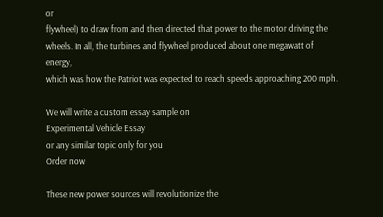or
flywheel) to draw from and then directed that power to the motor driving the
wheels. In all, the turbines and flywheel produced about one megawatt of energy,
which was how the Patriot was expected to reach speeds approaching 200 mph.

We will write a custom essay sample on
Experimental Vehicle Essay
or any similar topic only for you
Order now

These new power sources will revolutionize the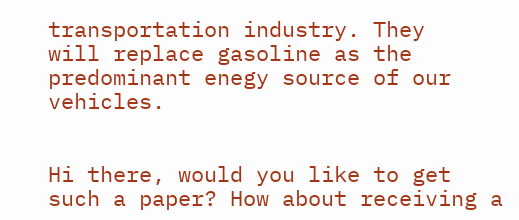transportation industry. They
will replace gasoline as the predominant enegy source of our vehicles.


Hi there, would you like to get such a paper? How about receiving a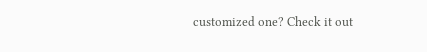customized one? Check it out